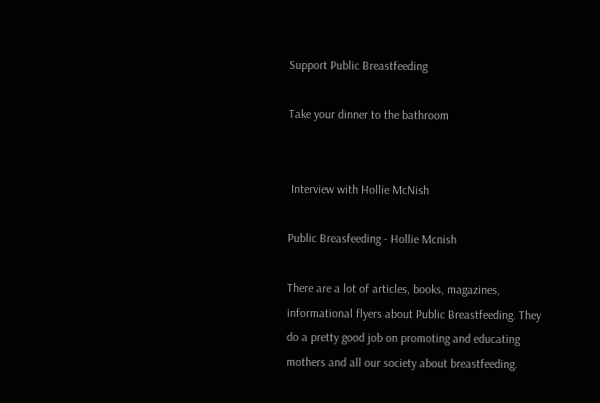Support Public Breastfeeding

Take your dinner to the bathroom


 Interview with Hollie McNish

Public Breasfeeding - Hollie Mcnish

There are a lot of articles, books, magazines, informational flyers about Public Breastfeeding. They do a pretty good job on promoting and educating mothers and all our society about breastfeeding.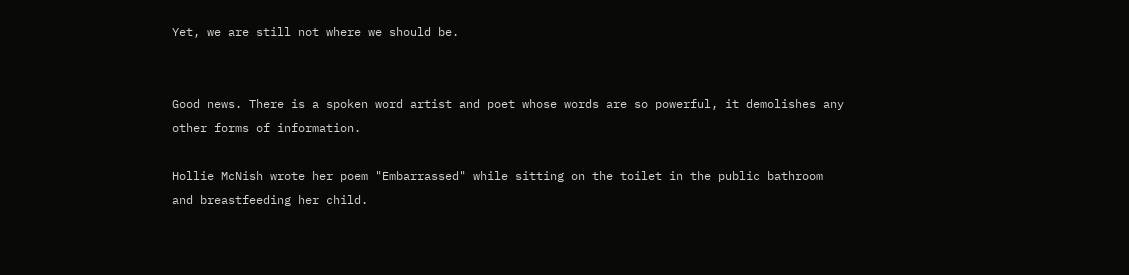Yet, we are still not where we should be.


Good news. There is a spoken word artist and poet whose words are so powerful, it demolishes any other forms of information.

Hollie McNish wrote her poem "Embarrassed" while sitting on the toilet in the public bathroom and breastfeeding her child.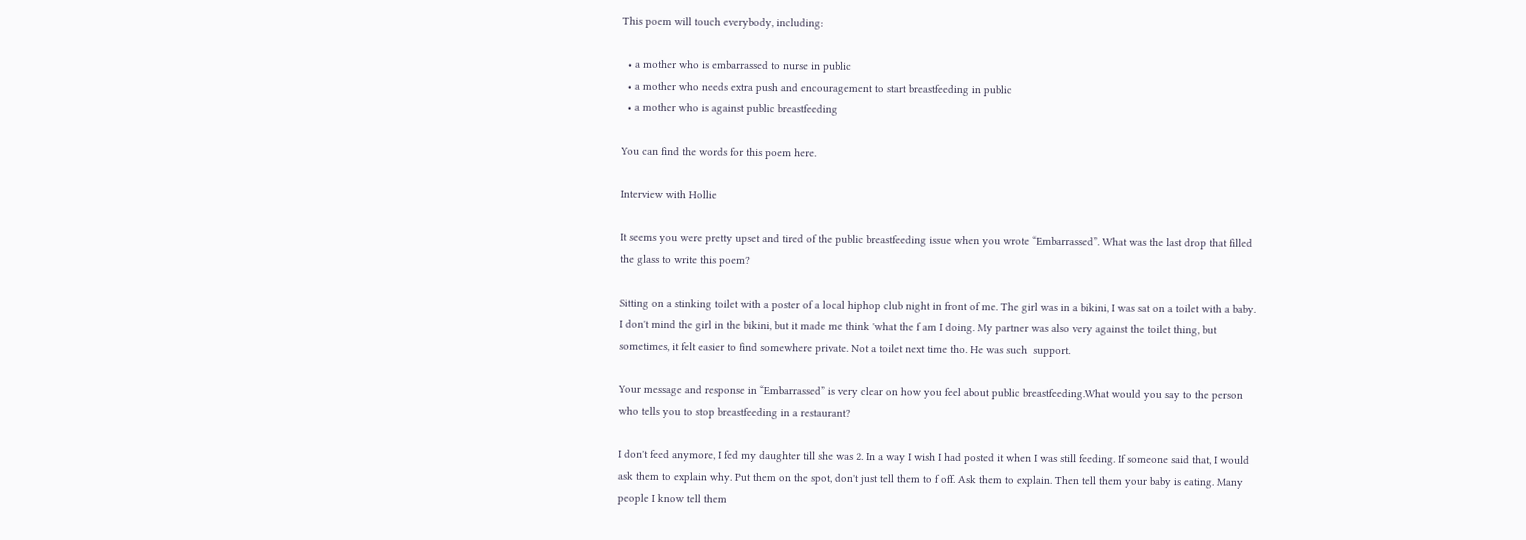This poem will touch everybody, including:

  • a mother who is embarrassed to nurse in public
  • a mother who needs extra push and encouragement to start breastfeeding in public
  • a mother who is against public breastfeeding

You can find the words for this poem here.

Interview with Hollie

It seems you were pretty upset and tired of the public breastfeeding issue when you wrote “Embarrassed”. What was the last drop that filled the glass to write this poem?

Sitting on a stinking toilet with a poster of a local hiphop club night in front of me. The girl was in a bikini, I was sat on a toilet with a baby. I don't mind the girl in the bikini, but it made me think 'what the f am I doing. My partner was also very against the toilet thing, but sometimes, it felt easier to find somewhere private. Not a toilet next time tho. He was such  support.

Your message and response in “Embarrassed” is very clear on how you feel about public breastfeeding.What would you say to the person who tells you to stop breastfeeding in a restaurant?

I don't feed anymore, I fed my daughter till she was 2. In a way I wish I had posted it when I was still feeding. If someone said that, I would ask them to explain why. Put them on the spot, don't just tell them to f off. Ask them to explain. Then tell them your baby is eating. Many people I know tell them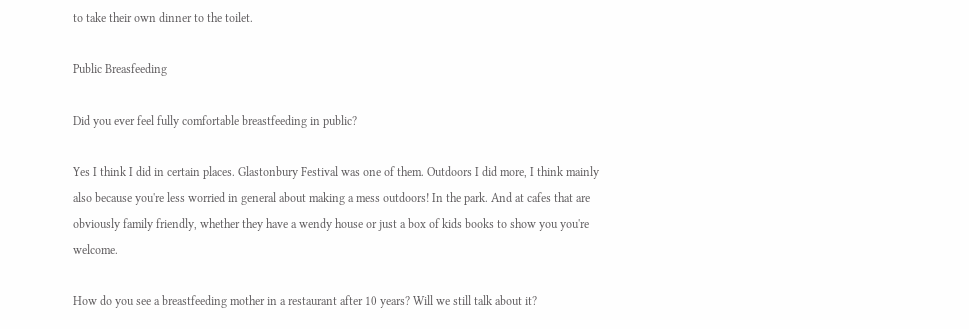to take their own dinner to the toilet.

Public Breasfeeding

Did you ever feel fully comfortable breastfeeding in public?

Yes I think I did in certain places. Glastonbury Festival was one of them. Outdoors I did more, I think mainly also because you're less worried in general about making a mess outdoors! In the park. And at cafes that are obviously family friendly, whether they have a wendy house or just a box of kids books to show you you're welcome.

How do you see a breastfeeding mother in a restaurant after 10 years? Will we still talk about it?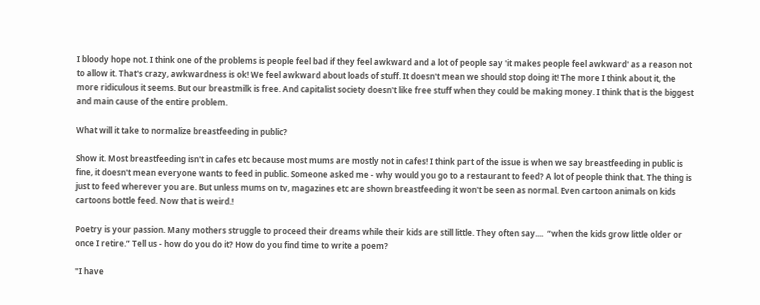I bloody hope not. I think one of the problems is people feel bad if they feel awkward and a lot of people say 'it makes people feel awkward' as a reason not to allow it. That's crazy, awkwardness is ok! We feel awkward about loads of stuff. It doesn't mean we should stop doing it! The more I think about it, the more ridiculous it seems. But our breastmilk is free. And capitalist society doesn't like free stuff when they could be making money. I think that is the biggest and main cause of the entire problem.

What will it take to normalize breastfeeding in public?

Show it. Most breastfeeding isn't in cafes etc because most mums are mostly not in cafes! I think part of the issue is when we say breastfeeding in public is fine, it doesn't mean everyone wants to feed in public. Someone asked me - why would you go to a restaurant to feed? A lot of people think that. The thing is just to feed wherever you are. But unless mums on tv, magazines etc are shown breastfeeding it won't be seen as normal. Even cartoon animals on kids cartoons bottle feed. Now that is weird.!

Poetry is your passion. Many mothers struggle to proceed their dreams while their kids are still little. They often say....  “when the kids grow little older or once I retire.” Tell us - how do you do it? How do you find time to write a poem?

"I have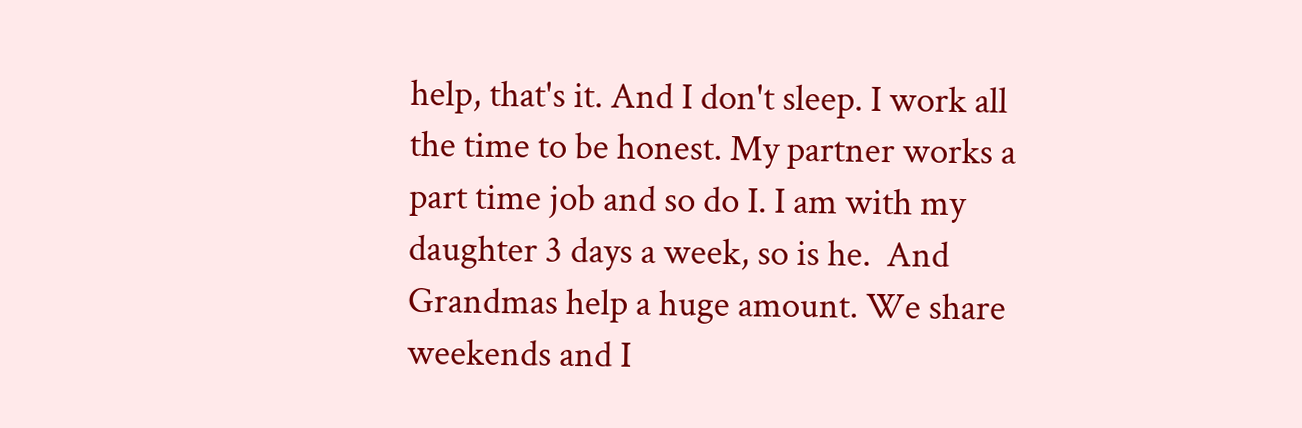help, that's it. And I don't sleep. I work all the time to be honest. My partner works a part time job and so do I. I am with my daughter 3 days a week, so is he.  And Grandmas help a huge amount. We share weekends and I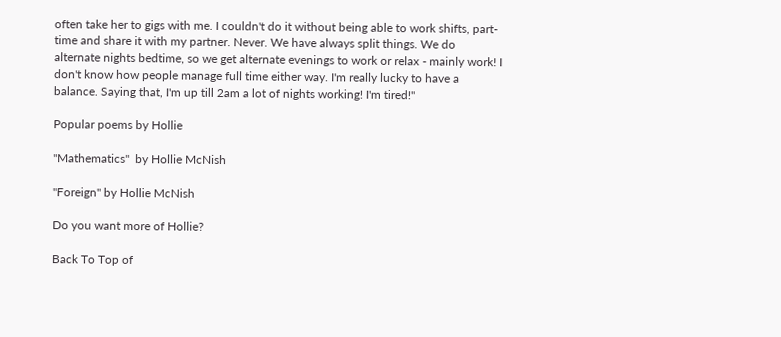often take her to gigs with me. I couldn't do it without being able to work shifts, part-time and share it with my partner. Never. We have always split things. We do alternate nights bedtime, so we get alternate evenings to work or relax - mainly work! I don't know how people manage full time either way. I'm really lucky to have a balance. Saying that, I'm up till 2am a lot of nights working! I'm tired!"

Popular poems by Hollie

"Mathematics"  by Hollie McNish

"Foreign" by Hollie McNish

Do you want more of Hollie?

Back To Top of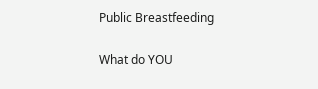Public Breastfeeding

What do YOU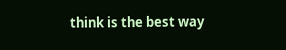think is the best way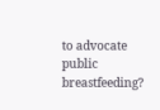to advocate public breastfeeding?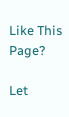Like This Page?

Let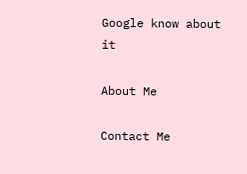Google know about it

About Me

Contact Me